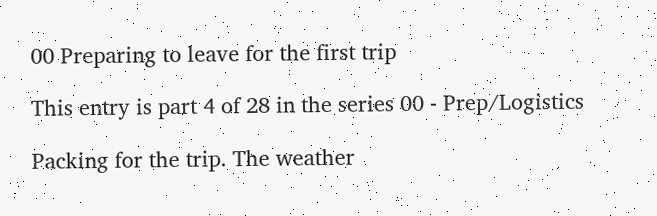00 Preparing to leave for the first trip

This entry is part 4 of 28 in the series 00 - Prep/Logistics

Packing for the trip. The weather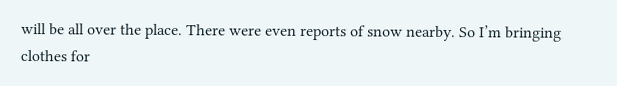will be all over the place. There were even reports of snow nearby. So I’m bringing clothes for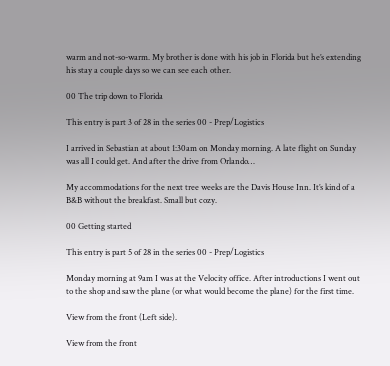warm and not-so-warm. My brother is done with his job in Florida but he’s extending his stay a couple days so we can see each other.

00 The trip down to Florida

This entry is part 3 of 28 in the series 00 - Prep/Logistics

I arrived in Sebastian at about 1:30am on Monday morning. A late flight on Sunday was all I could get. And after the drive from Orlando…

My accommodations for the next tree weeks are the Davis House Inn. It’s kind of a B&B without the breakfast. Small but cozy.

00 Getting started

This entry is part 5 of 28 in the series 00 - Prep/Logistics

Monday morning at 9am I was at the Velocity office. After introductions I went out to the shop and saw the plane (or what would become the plane) for the first time.

View from the front (Left side).

View from the front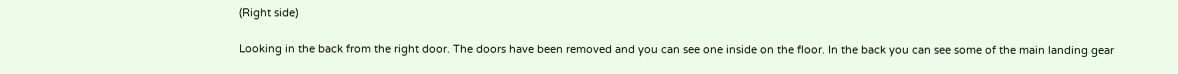(Right side)

Looking in the back from the right door. The doors have been removed and you can see one inside on the floor. In the back you can see some of the main landing gear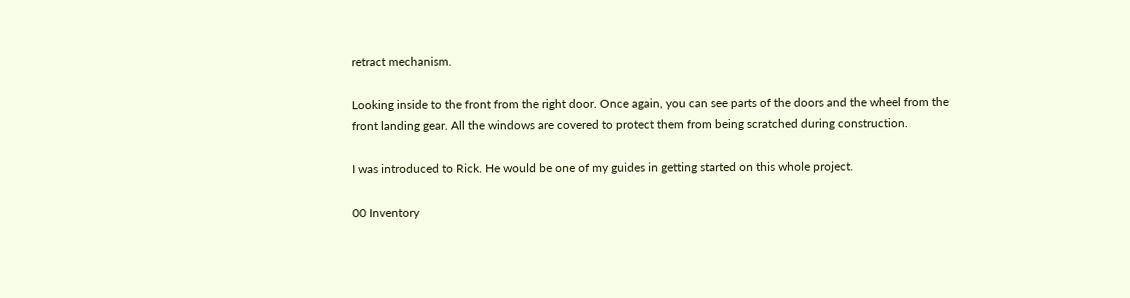retract mechanism.

Looking inside to the front from the right door. Once again, you can see parts of the doors and the wheel from the front landing gear. All the windows are covered to protect them from being scratched during construction.

I was introduced to Rick. He would be one of my guides in getting started on this whole project.

00 Inventory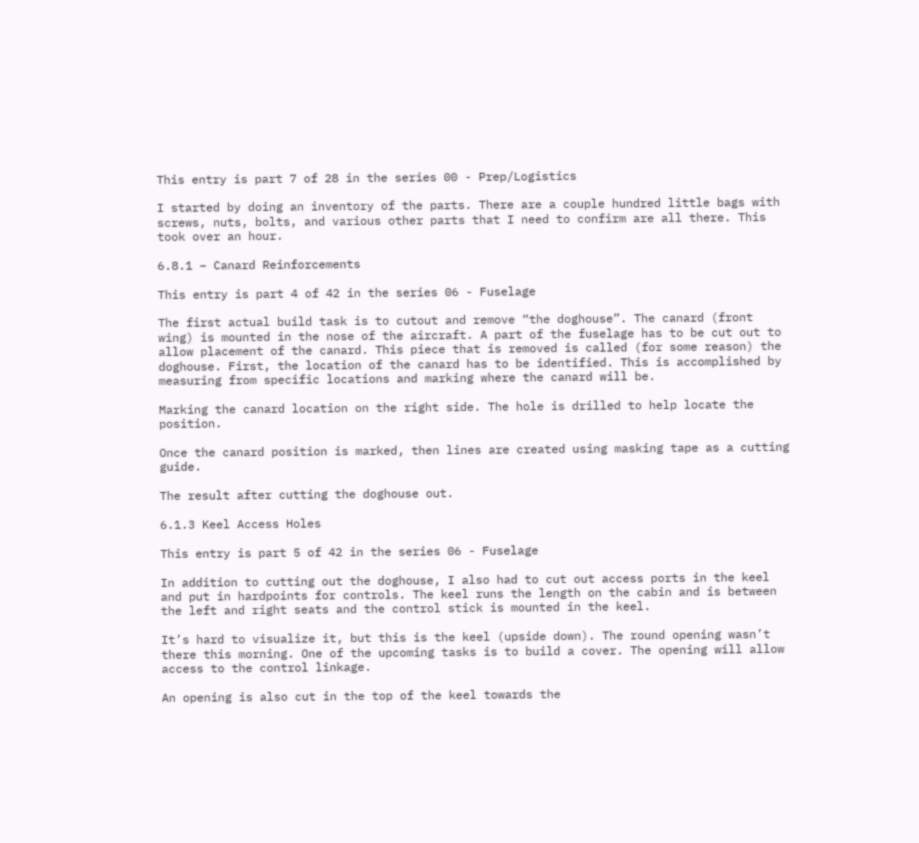This entry is part 7 of 28 in the series 00 - Prep/Logistics

I started by doing an inventory of the parts. There are a couple hundred little bags with screws, nuts, bolts, and various other parts that I need to confirm are all there. This took over an hour.

6.8.1 – Canard Reinforcements

This entry is part 4 of 42 in the series 06 - Fuselage

The first actual build task is to cutout and remove “the doghouse”. The canard (front wing) is mounted in the nose of the aircraft. A part of the fuselage has to be cut out to allow placement of the canard. This piece that is removed is called (for some reason) the doghouse. First, the location of the canard has to be identified. This is accomplished by measuring from specific locations and marking where the canard will be.

Marking the canard location on the right side. The hole is drilled to help locate the position.

Once the canard position is marked, then lines are created using masking tape as a cutting guide.

The result after cutting the doghouse out.

6.1.3 Keel Access Holes

This entry is part 5 of 42 in the series 06 - Fuselage

In addition to cutting out the doghouse, I also had to cut out access ports in the keel and put in hardpoints for controls. The keel runs the length on the cabin and is between the left and right seats and the control stick is mounted in the keel.

It’s hard to visualize it, but this is the keel (upside down). The round opening wasn’t there this morning. One of the upcoming tasks is to build a cover. The opening will allow access to the control linkage.

An opening is also cut in the top of the keel towards the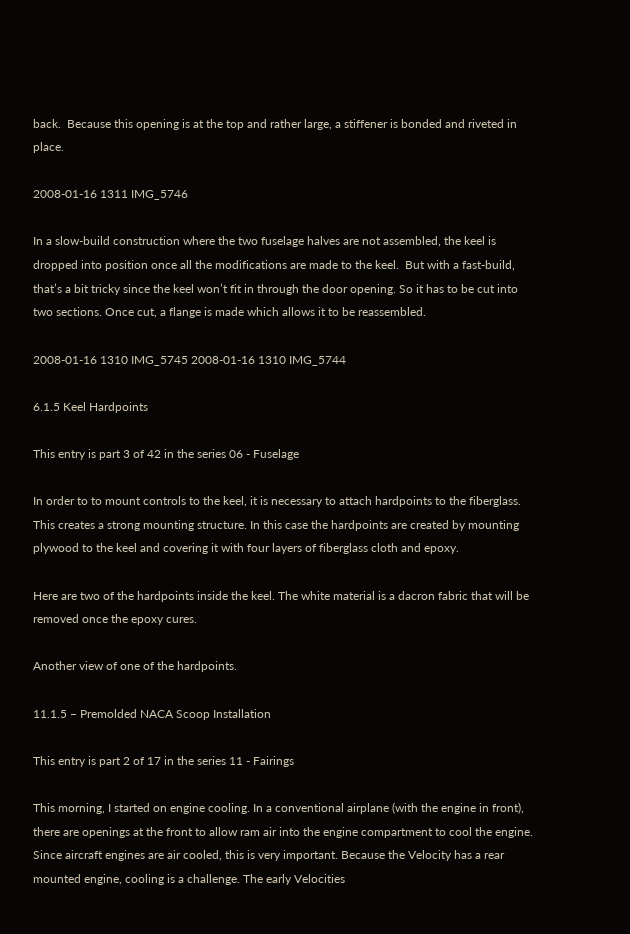back.  Because this opening is at the top and rather large, a stiffener is bonded and riveted in place.

2008-01-16 1311 IMG_5746

In a slow-build construction where the two fuselage halves are not assembled, the keel is dropped into position once all the modifications are made to the keel.  But with a fast-build, that’s a bit tricky since the keel won’t fit in through the door opening. So it has to be cut into two sections. Once cut, a flange is made which allows it to be reassembled.

2008-01-16 1310 IMG_5745 2008-01-16 1310 IMG_5744

6.1.5 Keel Hardpoints

This entry is part 3 of 42 in the series 06 - Fuselage

In order to to mount controls to the keel, it is necessary to attach hardpoints to the fiberglass. This creates a strong mounting structure. In this case the hardpoints are created by mounting plywood to the keel and covering it with four layers of fiberglass cloth and epoxy.

Here are two of the hardpoints inside the keel. The white material is a dacron fabric that will be removed once the epoxy cures.

Another view of one of the hardpoints.

11.1.5 – Premolded NACA Scoop Installation

This entry is part 2 of 17 in the series 11 - Fairings

This morning, I started on engine cooling. In a conventional airplane (with the engine in front), there are openings at the front to allow ram air into the engine compartment to cool the engine. Since aircraft engines are air cooled, this is very important. Because the Velocity has a rear mounted engine, cooling is a challenge. The early Velocities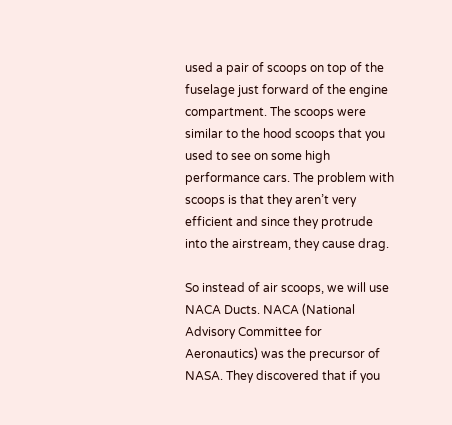used a pair of scoops on top of the fuselage just forward of the engine compartment. The scoops were similar to the hood scoops that you used to see on some high performance cars. The problem with scoops is that they aren’t very efficient and since they protrude into the airstream, they cause drag.

So instead of air scoops, we will use NACA Ducts. NACA (National Advisory Committee for Aeronautics) was the precursor of NASA. They discovered that if you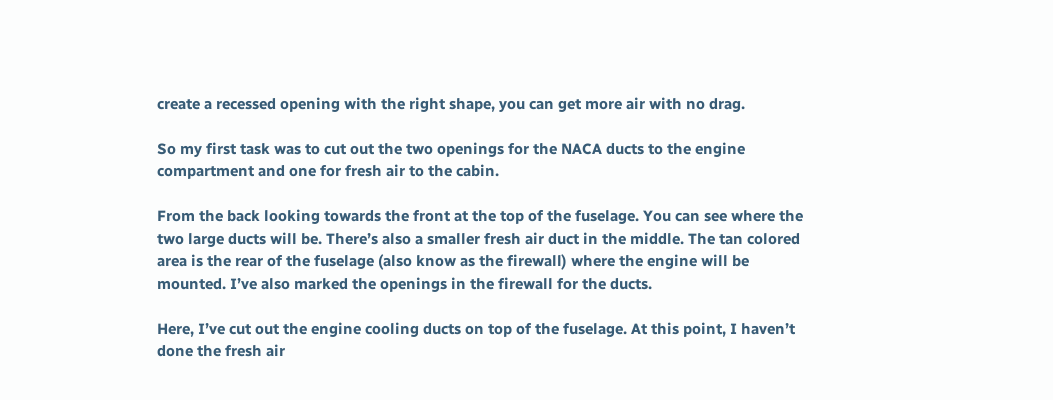create a recessed opening with the right shape, you can get more air with no drag.

So my first task was to cut out the two openings for the NACA ducts to the engine compartment and one for fresh air to the cabin.

From the back looking towards the front at the top of the fuselage. You can see where the two large ducts will be. There’s also a smaller fresh air duct in the middle. The tan colored area is the rear of the fuselage (also know as the firewall) where the engine will be mounted. I’ve also marked the openings in the firewall for the ducts.

Here, I’ve cut out the engine cooling ducts on top of the fuselage. At this point, I haven’t done the fresh air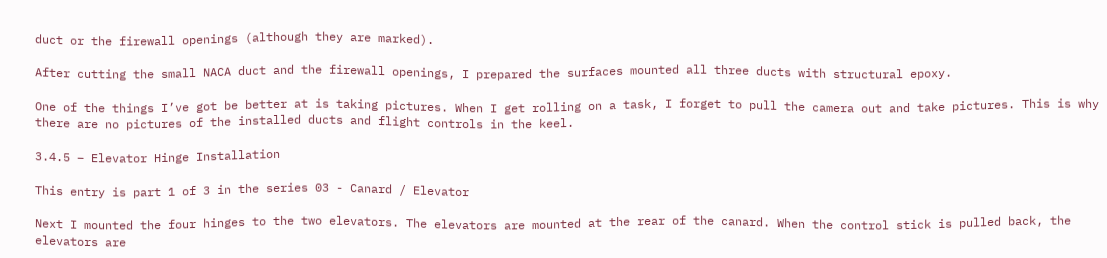duct or the firewall openings (although they are marked).

After cutting the small NACA duct and the firewall openings, I prepared the surfaces mounted all three ducts with structural epoxy.

One of the things I’ve got be better at is taking pictures. When I get rolling on a task, I forget to pull the camera out and take pictures. This is why there are no pictures of the installed ducts and flight controls in the keel.

3.4.5 – Elevator Hinge Installation

This entry is part 1 of 3 in the series 03 - Canard / Elevator

Next I mounted the four hinges to the two elevators. The elevators are mounted at the rear of the canard. When the control stick is pulled back, the elevators are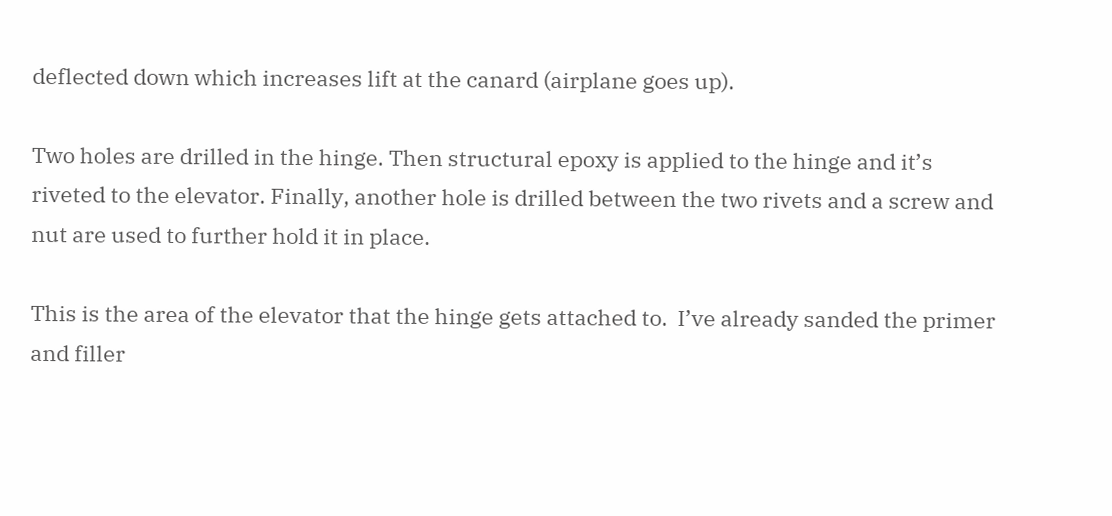deflected down which increases lift at the canard (airplane goes up).

Two holes are drilled in the hinge. Then structural epoxy is applied to the hinge and it’s riveted to the elevator. Finally, another hole is drilled between the two rivets and a screw and nut are used to further hold it in place.

This is the area of the elevator that the hinge gets attached to.  I’ve already sanded the primer and filler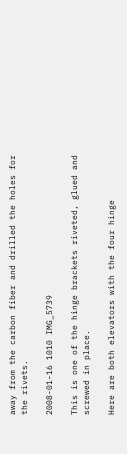away from the carbon fiber and drilled the holes for the rivets.

2008-01-16 1010 IMG_5739

This is one of the hinge brackets riveted, glued and screwed in place.

Here are both elevators with the four hinge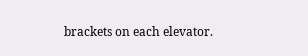brackets on each elevator.